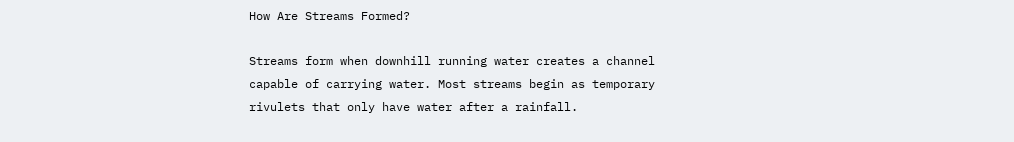How Are Streams Formed?

Streams form when downhill running water creates a channel capable of carrying water. Most streams begin as temporary rivulets that only have water after a rainfall.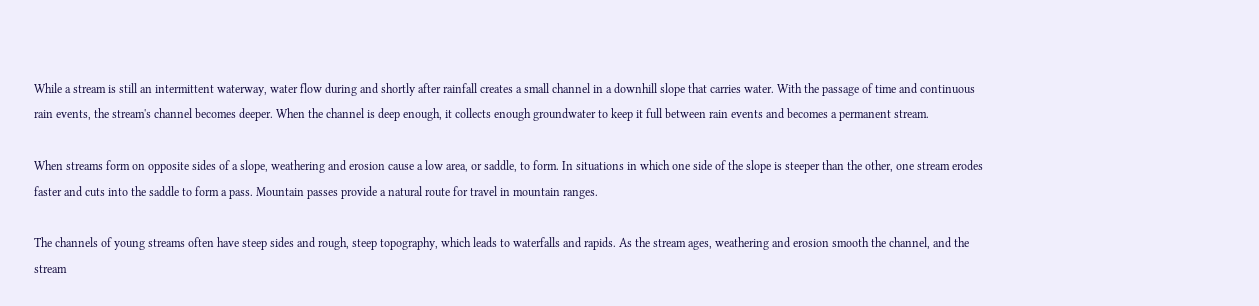While a stream is still an intermittent waterway, water flow during and shortly after rainfall creates a small channel in a downhill slope that carries water. With the passage of time and continuous rain events, the stream's channel becomes deeper. When the channel is deep enough, it collects enough groundwater to keep it full between rain events and becomes a permanent stream.

When streams form on opposite sides of a slope, weathering and erosion cause a low area, or saddle, to form. In situations in which one side of the slope is steeper than the other, one stream erodes faster and cuts into the saddle to form a pass. Mountain passes provide a natural route for travel in mountain ranges.

The channels of young streams often have steep sides and rough, steep topography, which leads to waterfalls and rapids. As the stream ages, weathering and erosion smooth the channel, and the stream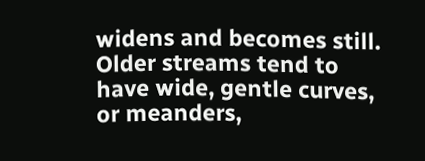widens and becomes still. Older streams tend to have wide, gentle curves, or meanders,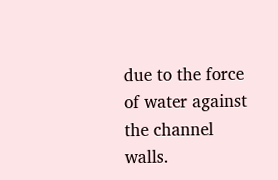due to the force of water against the channel walls.